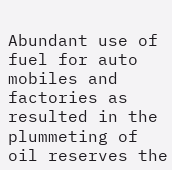Abundant use of fuel for auto mobiles and factories as resulted in the plummeting of oil reserves the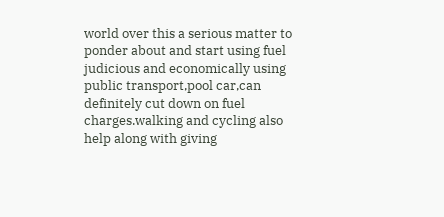world over this a serious matter to ponder about and start using fuel judicious and economically using public transport,pool car,can definitely cut down on fuel charges.walking and cycling also help along with giving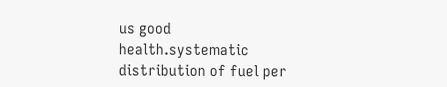us good health.systematic distribution of fuel per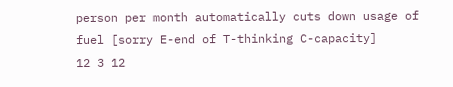person per month automatically cuts down usage of fuel [sorry E-end of T-thinking C-capacity]
12 3 12